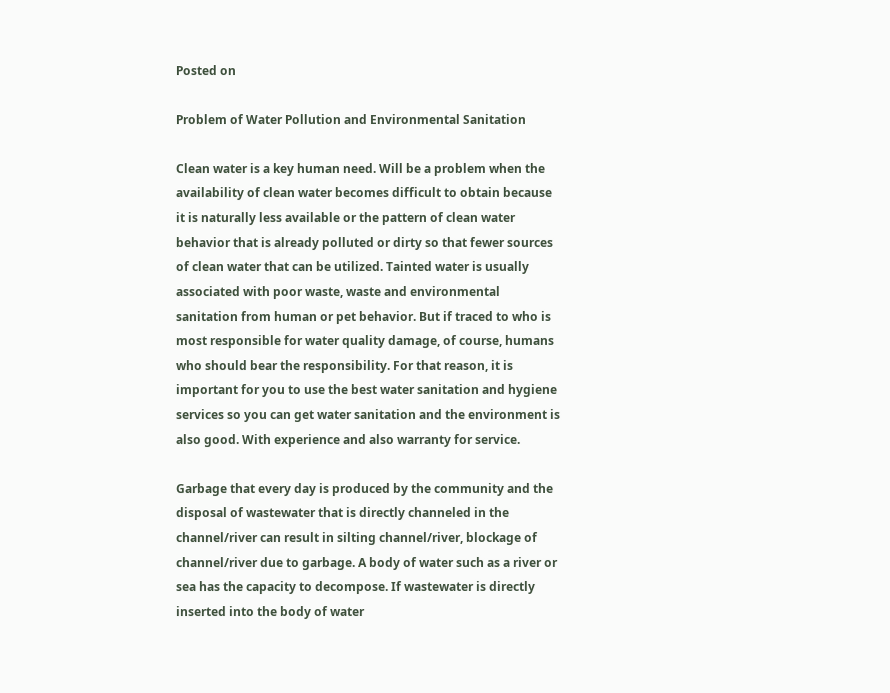Posted on

Problem of Water Pollution and Environmental Sanitation

Clean water is a key human need. Will be a problem when the availability of clean water becomes difficult to obtain because it is naturally less available or the pattern of clean water behavior that is already polluted or dirty so that fewer sources of clean water that can be utilized. Tainted water is usually associated with poor waste, waste and environmental sanitation from human or pet behavior. But if traced to who is most responsible for water quality damage, of course, humans who should bear the responsibility. For that reason, it is important for you to use the best water sanitation and hygiene services so you can get water sanitation and the environment is also good. With experience and also warranty for service.

Garbage that every day is produced by the community and the disposal of wastewater that is directly channeled in the channel/river can result in silting channel/river, blockage of channel/river due to garbage. A body of water such as a river or sea has the capacity to decompose. If wastewater is directly inserted into the body of water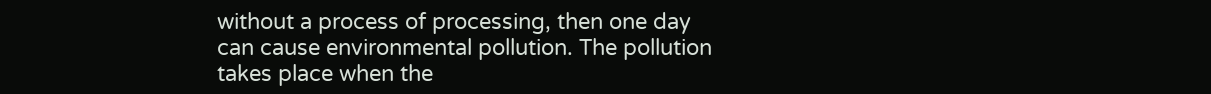without a process of processing, then one day can cause environmental pollution. The pollution takes place when the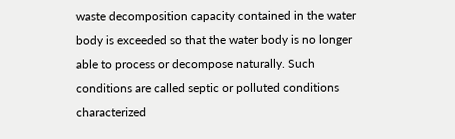waste decomposition capacity contained in the water body is exceeded so that the water body is no longer able to process or decompose naturally. Such conditions are called septic or polluted conditions characterized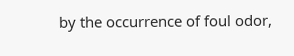by the occurrence of foul odor,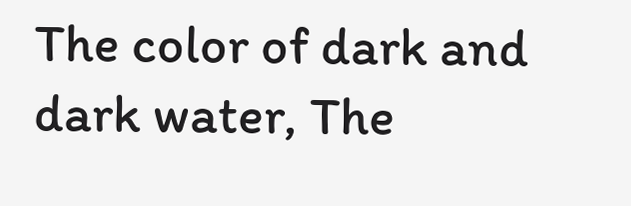The color of dark and dark water, The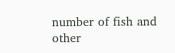number of fish and other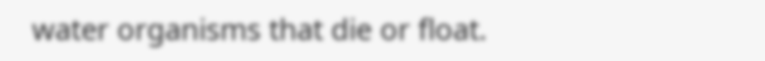water organisms that die or float.